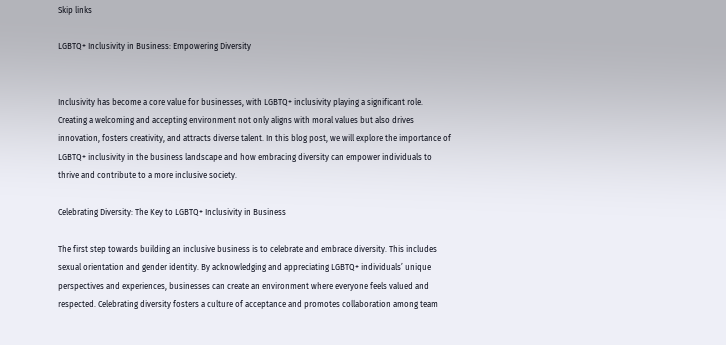Skip links

LGBTQ+ Inclusivity in Business: Empowering Diversity


Inclusivity has become a core value for businesses, with LGBTQ+ inclusivity playing a significant role. Creating a welcoming and accepting environment not only aligns with moral values but also drives innovation, fosters creativity, and attracts diverse talent. In this blog post, we will explore the importance of LGBTQ+ inclusivity in the business landscape and how embracing diversity can empower individuals to thrive and contribute to a more inclusive society.

Celebrating Diversity: The Key to LGBTQ+ Inclusivity in Business

The first step towards building an inclusive business is to celebrate and embrace diversity. This includes sexual orientation and gender identity. By acknowledging and appreciating LGBTQ+ individuals’ unique perspectives and experiences, businesses can create an environment where everyone feels valued and respected. Celebrating diversity fosters a culture of acceptance and promotes collaboration among team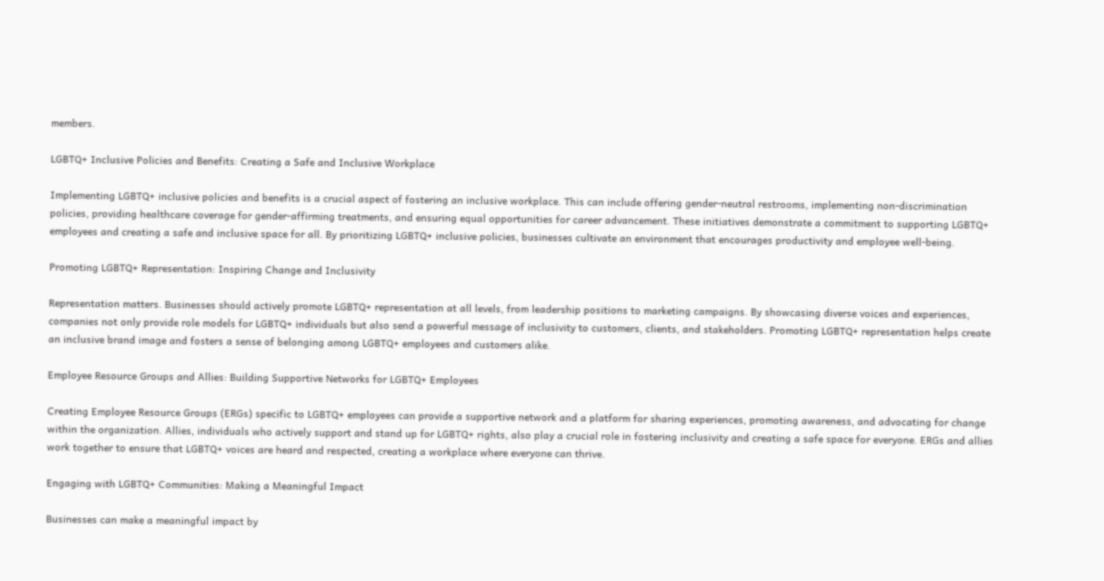members.

LGBTQ+ Inclusive Policies and Benefits: Creating a Safe and Inclusive Workplace

Implementing LGBTQ+ inclusive policies and benefits is a crucial aspect of fostering an inclusive workplace. This can include offering gender-neutral restrooms, implementing non-discrimination policies, providing healthcare coverage for gender-affirming treatments, and ensuring equal opportunities for career advancement. These initiatives demonstrate a commitment to supporting LGBTQ+ employees and creating a safe and inclusive space for all. By prioritizing LGBTQ+ inclusive policies, businesses cultivate an environment that encourages productivity and employee well-being.

Promoting LGBTQ+ Representation: Inspiring Change and Inclusivity

Representation matters. Businesses should actively promote LGBTQ+ representation at all levels, from leadership positions to marketing campaigns. By showcasing diverse voices and experiences, companies not only provide role models for LGBTQ+ individuals but also send a powerful message of inclusivity to customers, clients, and stakeholders. Promoting LGBTQ+ representation helps create an inclusive brand image and fosters a sense of belonging among LGBTQ+ employees and customers alike.

Employee Resource Groups and Allies: Building Supportive Networks for LGBTQ+ Employees

Creating Employee Resource Groups (ERGs) specific to LGBTQ+ employees can provide a supportive network and a platform for sharing experiences, promoting awareness, and advocating for change within the organization. Allies, individuals who actively support and stand up for LGBTQ+ rights, also play a crucial role in fostering inclusivity and creating a safe space for everyone. ERGs and allies work together to ensure that LGBTQ+ voices are heard and respected, creating a workplace where everyone can thrive.

Engaging with LGBTQ+ Communities: Making a Meaningful Impact

Businesses can make a meaningful impact by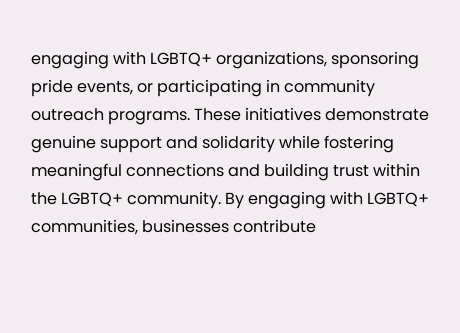engaging with LGBTQ+ organizations, sponsoring pride events, or participating in community outreach programs. These initiatives demonstrate genuine support and solidarity while fostering meaningful connections and building trust within the LGBTQ+ community. By engaging with LGBTQ+ communities, businesses contribute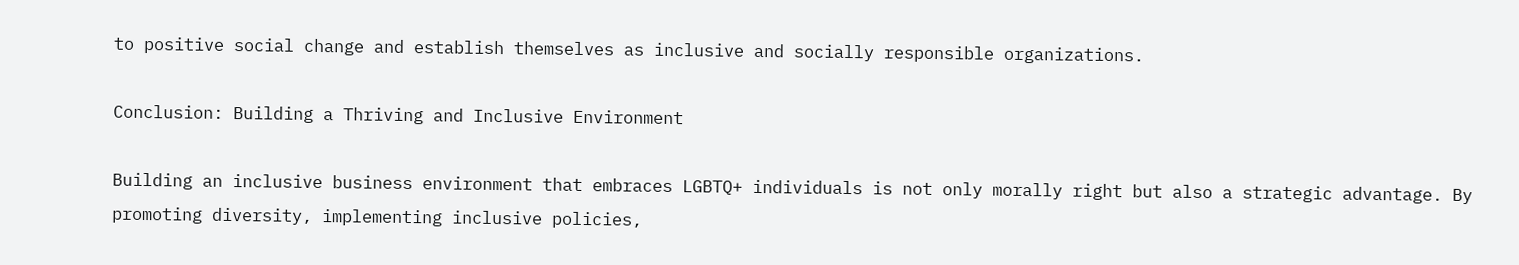to positive social change and establish themselves as inclusive and socially responsible organizations.

Conclusion: Building a Thriving and Inclusive Environment

Building an inclusive business environment that embraces LGBTQ+ individuals is not only morally right but also a strategic advantage. By promoting diversity, implementing inclusive policies,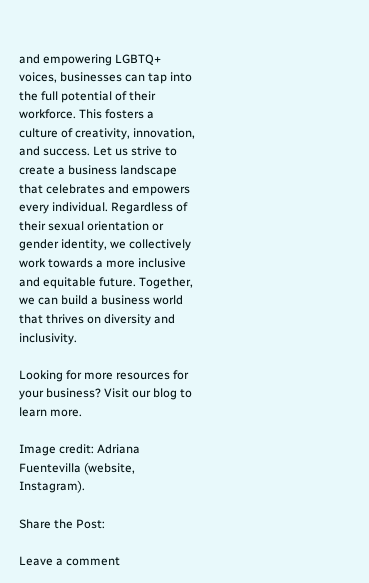and empowering LGBTQ+ voices, businesses can tap into the full potential of their workforce. This fosters a culture of creativity, innovation, and success. Let us strive to create a business landscape that celebrates and empowers every individual. Regardless of their sexual orientation or gender identity, we collectively work towards a more inclusive and equitable future. Together, we can build a business world that thrives on diversity and inclusivity.

Looking for more resources for your business? Visit our blog to learn more.

Image credit: Adriana Fuentevilla (website, Instagram).

Share the Post:

Leave a comment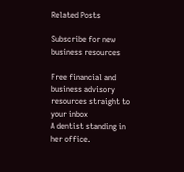Related Posts

Subscribe for new business resources

Free financial and business advisory resources straight to your inbox
A dentist standing in her office.